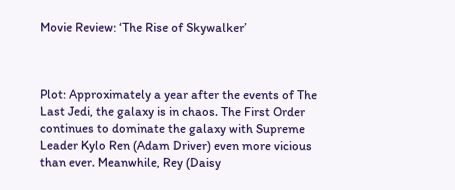Movie Review: ‘The Rise of Skywalker’



Plot: Approximately a year after the events of The Last Jedi, the galaxy is in chaos. The First Order continues to dominate the galaxy with Supreme Leader Kylo Ren (Adam Driver) even more vicious than ever. Meanwhile, Rey (Daisy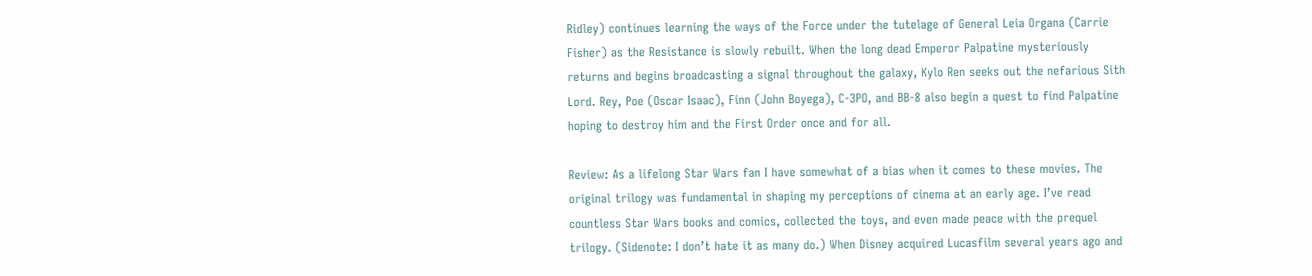Ridley) continues learning the ways of the Force under the tutelage of General Leia Organa (Carrie Fisher) as the Resistance is slowly rebuilt. When the long dead Emperor Palpatine mysteriously returns and begins broadcasting a signal throughout the galaxy, Kylo Ren seeks out the nefarious Sith Lord. Rey, Poe (Oscar Isaac), Finn (John Boyega), C-3PO, and BB-8 also begin a quest to find Palpatine hoping to destroy him and the First Order once and for all.

Review: As a lifelong Star Wars fan I have somewhat of a bias when it comes to these movies. The original trilogy was fundamental in shaping my perceptions of cinema at an early age. I’ve read countless Star Wars books and comics, collected the toys, and even made peace with the prequel trilogy. (Sidenote: I don’t hate it as many do.) When Disney acquired Lucasfilm several years ago and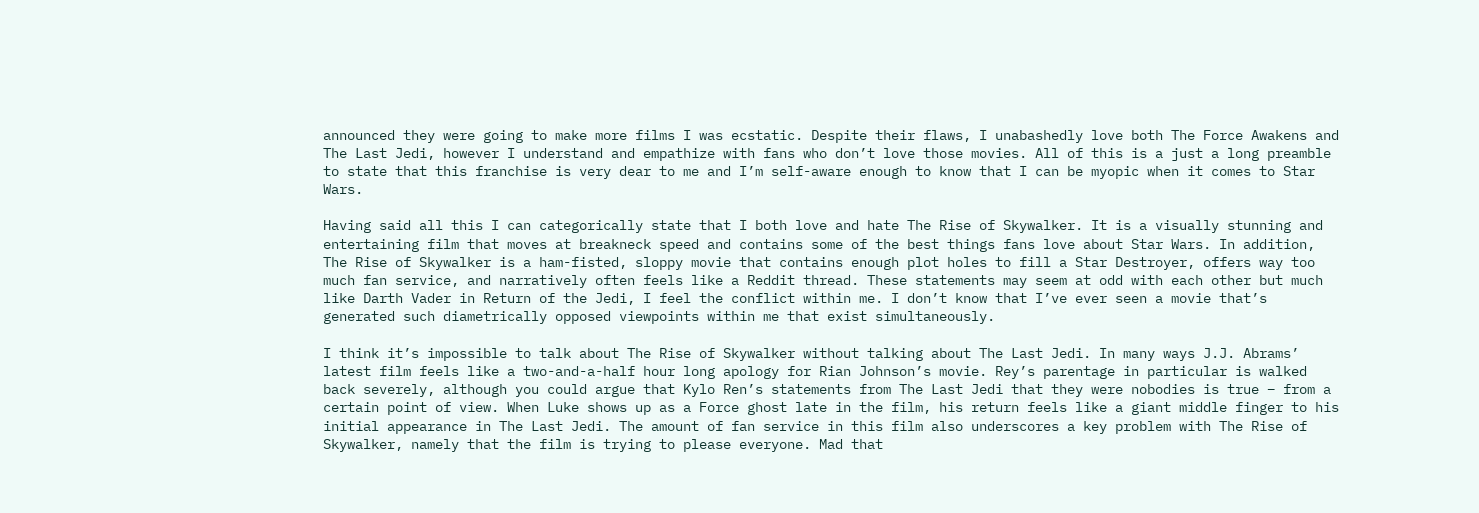announced they were going to make more films I was ecstatic. Despite their flaws, I unabashedly love both The Force Awakens and The Last Jedi, however I understand and empathize with fans who don’t love those movies. All of this is a just a long preamble to state that this franchise is very dear to me and I’m self-aware enough to know that I can be myopic when it comes to Star Wars.

Having said all this I can categorically state that I both love and hate The Rise of Skywalker. It is a visually stunning and entertaining film that moves at breakneck speed and contains some of the best things fans love about Star Wars. In addition, The Rise of Skywalker is a ham-fisted, sloppy movie that contains enough plot holes to fill a Star Destroyer, offers way too much fan service, and narratively often feels like a Reddit thread. These statements may seem at odd with each other but much like Darth Vader in Return of the Jedi, I feel the conflict within me. I don’t know that I’ve ever seen a movie that’s generated such diametrically opposed viewpoints within me that exist simultaneously.

I think it’s impossible to talk about The Rise of Skywalker without talking about The Last Jedi. In many ways J.J. Abrams’ latest film feels like a two-and-a-half hour long apology for Rian Johnson’s movie. Rey’s parentage in particular is walked back severely, although you could argue that Kylo Ren’s statements from The Last Jedi that they were nobodies is true – from a certain point of view. When Luke shows up as a Force ghost late in the film, his return feels like a giant middle finger to his initial appearance in The Last Jedi. The amount of fan service in this film also underscores a key problem with The Rise of Skywalker, namely that the film is trying to please everyone. Mad that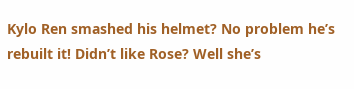Kylo Ren smashed his helmet? No problem he’s rebuilt it! Didn’t like Rose? Well she’s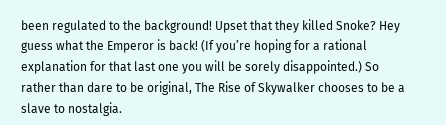been regulated to the background! Upset that they killed Snoke? Hey guess what the Emperor is back! (If you’re hoping for a rational explanation for that last one you will be sorely disappointed.) So rather than dare to be original, The Rise of Skywalker chooses to be a slave to nostalgia.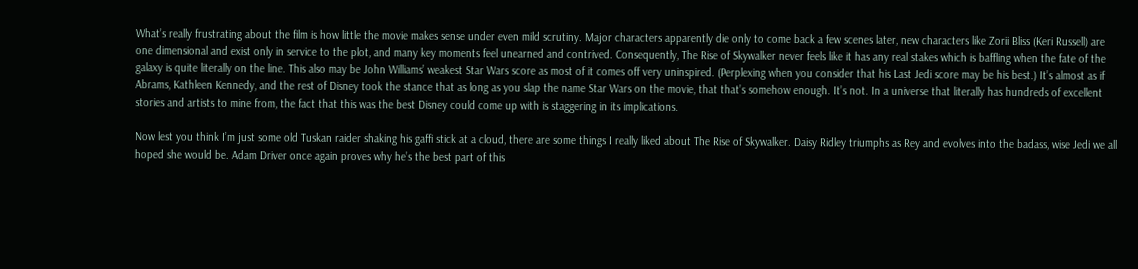What’s really frustrating about the film is how little the movie makes sense under even mild scrutiny. Major characters apparently die only to come back a few scenes later, new characters like Zorii Bliss (Keri Russell) are one dimensional and exist only in service to the plot, and many key moments feel unearned and contrived. Consequently, The Rise of Skywalker never feels like it has any real stakes which is baffling when the fate of the galaxy is quite literally on the line. This also may be John Williams’ weakest Star Wars score as most of it comes off very uninspired. (Perplexing when you consider that his Last Jedi score may be his best.) It’s almost as if Abrams, Kathleen Kennedy, and the rest of Disney took the stance that as long as you slap the name Star Wars on the movie, that that’s somehow enough. It’s not. In a universe that literally has hundreds of excellent stories and artists to mine from, the fact that this was the best Disney could come up with is staggering in its implications.

Now lest you think I’m just some old Tuskan raider shaking his gaffi stick at a cloud, there are some things I really liked about The Rise of Skywalker. Daisy Ridley triumphs as Rey and evolves into the badass, wise Jedi we all hoped she would be. Adam Driver once again proves why he’s the best part of this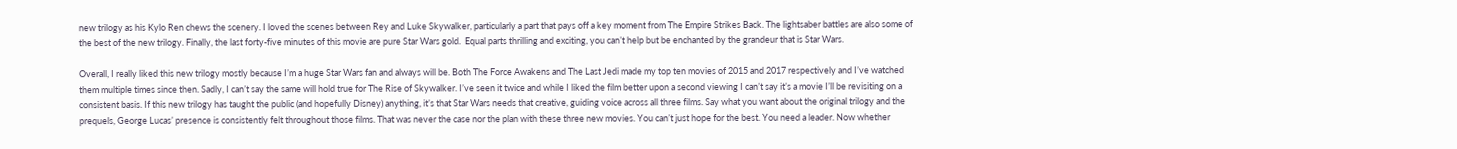new trilogy as his Kylo Ren chews the scenery. I loved the scenes between Rey and Luke Skywalker, particularly a part that pays off a key moment from The Empire Strikes Back. The lightsaber battles are also some of the best of the new trilogy. Finally, the last forty-five minutes of this movie are pure Star Wars gold.  Equal parts thrilling and exciting, you can’t help but be enchanted by the grandeur that is Star Wars.

Overall, I really liked this new trilogy mostly because I’m a huge Star Wars fan and always will be. Both The Force Awakens and The Last Jedi made my top ten movies of 2015 and 2017 respectively and I’ve watched them multiple times since then. Sadly, I can’t say the same will hold true for The Rise of Skywalker. I’ve seen it twice and while I liked the film better upon a second viewing I can’t say it’s a movie I’ll be revisiting on a consistent basis. If this new trilogy has taught the public (and hopefully Disney) anything, it’s that Star Wars needs that creative, guiding voice across all three films. Say what you want about the original trilogy and the prequels, George Lucas’ presence is consistently felt throughout those films. That was never the case nor the plan with these three new movies. You can’t just hope for the best. You need a leader. Now whether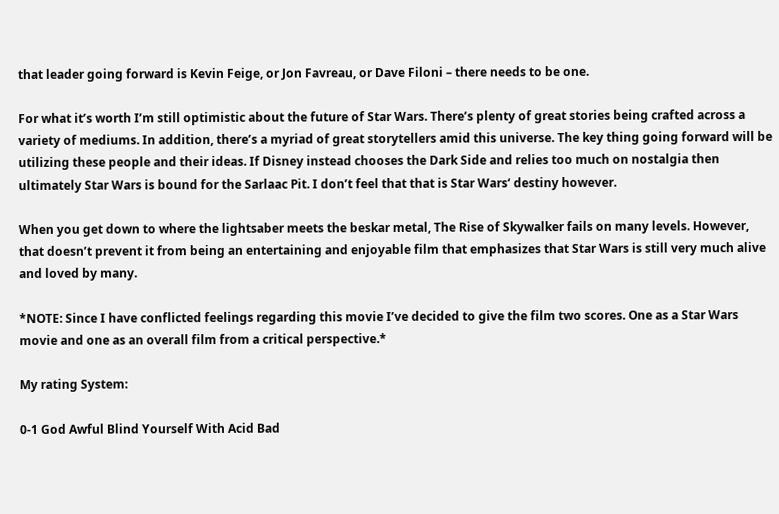that leader going forward is Kevin Feige, or Jon Favreau, or Dave Filoni – there needs to be one.

For what it’s worth I’m still optimistic about the future of Star Wars. There’s plenty of great stories being crafted across a variety of mediums. In addition, there’s a myriad of great storytellers amid this universe. The key thing going forward will be utilizing these people and their ideas. If Disney instead chooses the Dark Side and relies too much on nostalgia then ultimately Star Wars is bound for the Sarlaac Pit. I don’t feel that that is Star Wars‘ destiny however.

When you get down to where the lightsaber meets the beskar metal, The Rise of Skywalker fails on many levels. However, that doesn’t prevent it from being an entertaining and enjoyable film that emphasizes that Star Wars is still very much alive and loved by many.

*NOTE: Since I have conflicted feelings regarding this movie I’ve decided to give the film two scores. One as a Star Wars movie and one as an overall film from a critical perspective.*

My rating System:

0-1 God Awful Blind Yourself With Acid Bad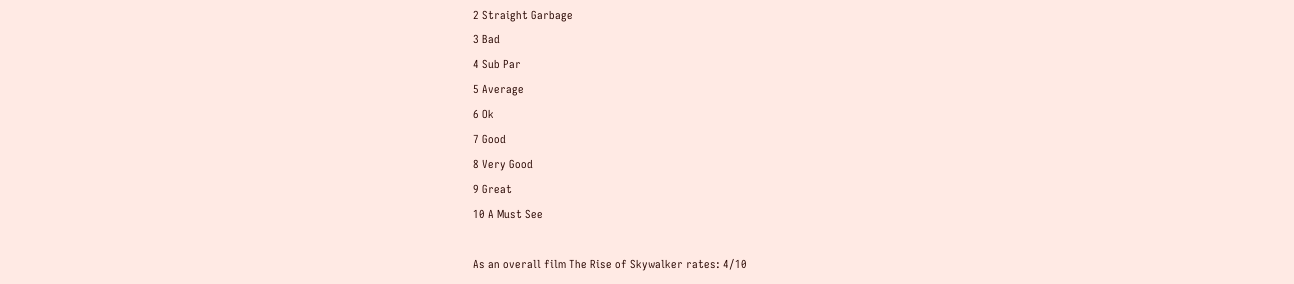2 Straight Garbage
3 Bad
4 Sub Par
5 Average
6 Ok
7 Good
8 Very Good
9 Great
10 A Must See

As an overall film The Rise of Skywalker rates: 4/10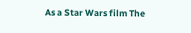As a Star Wars film The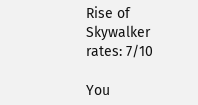Rise of Skywalker rates: 7/10

You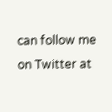can follow me on Twitter at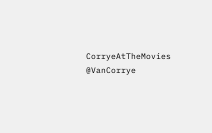CorryeAtTheMovies @VanCorrye